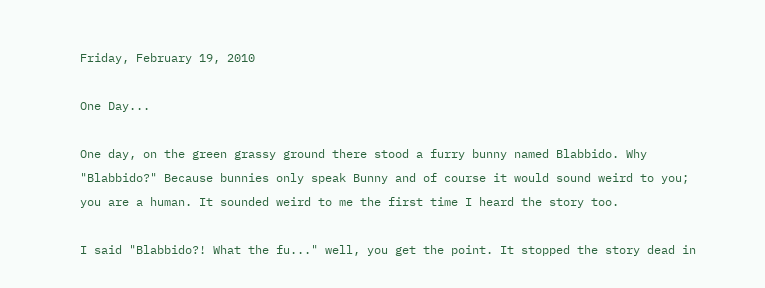Friday, February 19, 2010

One Day...

One day, on the green grassy ground there stood a furry bunny named Blabbido. Why "Blabbido?" Because bunnies only speak Bunny and of course it would sound weird to you; you are a human. It sounded weird to me the first time I heard the story too.

I said "Blabbido?! What the fu..." well, you get the point. It stopped the story dead in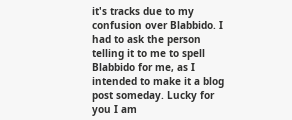it's tracks due to my confusion over Blabbido. I had to ask the person telling it to me to spell Blabbido for me, as I intended to make it a blog post someday. Lucky for you I am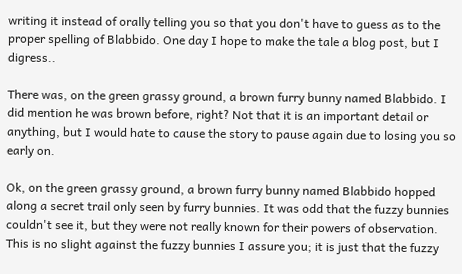writing it instead of orally telling you so that you don't have to guess as to the proper spelling of Blabbido. One day I hope to make the tale a blog post, but I digress..

There was, on the green grassy ground, a brown furry bunny named Blabbido. I did mention he was brown before, right? Not that it is an important detail or anything, but I would hate to cause the story to pause again due to losing you so early on.

Ok, on the green grassy ground, a brown furry bunny named Blabbido hopped along a secret trail only seen by furry bunnies. It was odd that the fuzzy bunnies couldn't see it, but they were not really known for their powers of observation. This is no slight against the fuzzy bunnies I assure you; it is just that the fuzzy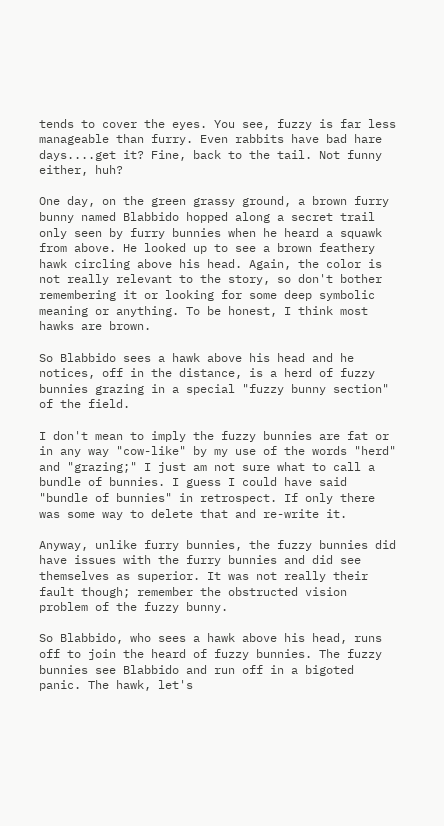tends to cover the eyes. You see, fuzzy is far less manageable than furry. Even rabbits have bad hare days....get it? Fine, back to the tail. Not funny either, huh?

One day, on the green grassy ground, a brown furry bunny named Blabbido hopped along a secret trail only seen by furry bunnies when he heard a squawk from above. He looked up to see a brown feathery hawk circling above his head. Again, the color is not really relevant to the story, so don't bother remembering it or looking for some deep symbolic meaning or anything. To be honest, I think most hawks are brown.

So Blabbido sees a hawk above his head and he notices, off in the distance, is a herd of fuzzy bunnies grazing in a special "fuzzy bunny section" of the field.

I don't mean to imply the fuzzy bunnies are fat or in any way "cow-like" by my use of the words "herd" and "grazing;" I just am not sure what to call a bundle of bunnies. I guess I could have said "bundle of bunnies" in retrospect. If only there was some way to delete that and re-write it.

Anyway, unlike furry bunnies, the fuzzy bunnies did have issues with the furry bunnies and did see themselves as superior. It was not really their fault though; remember the obstructed vision problem of the fuzzy bunny.

So Blabbido, who sees a hawk above his head, runs off to join the heard of fuzzy bunnies. The fuzzy bunnies see Blabbido and run off in a bigoted panic. The hawk, let's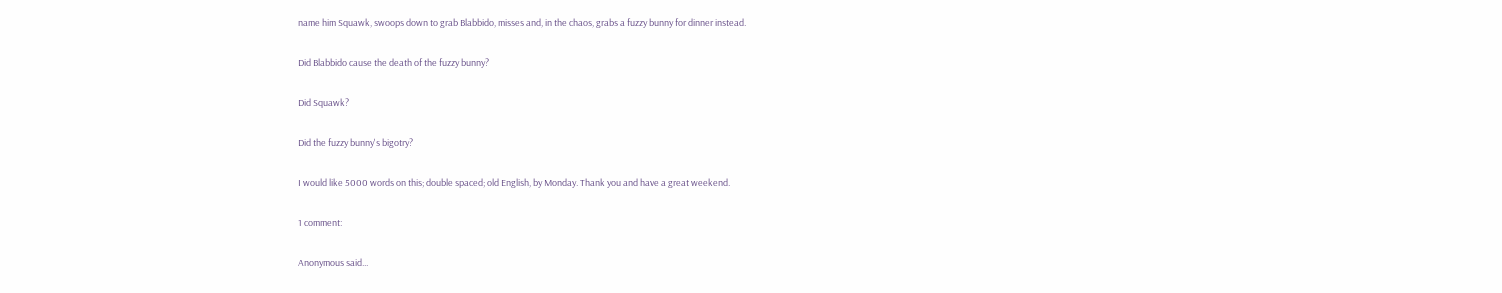name him Squawk, swoops down to grab Blabbido, misses and, in the chaos, grabs a fuzzy bunny for dinner instead.

Did Blabbido cause the death of the fuzzy bunny?

Did Squawk?

Did the fuzzy bunny's bigotry?

I would like 5000 words on this; double spaced; old English, by Monday. Thank you and have a great weekend.

1 comment:

Anonymous said...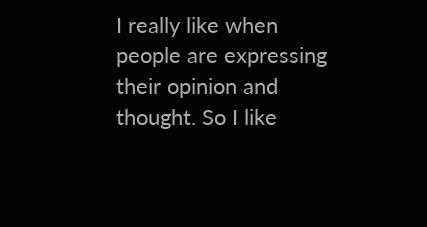I really like when people are expressing their opinion and thought. So I like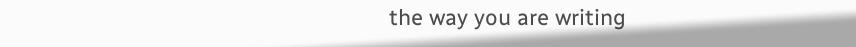the way you are writing